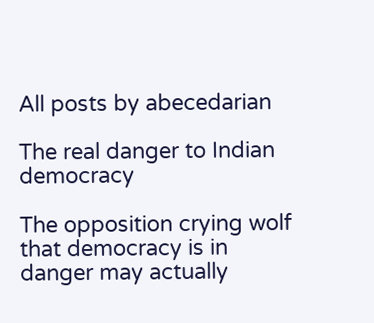All posts by abecedarian

The real danger to Indian democracy

The opposition crying wolf that democracy is in danger may actually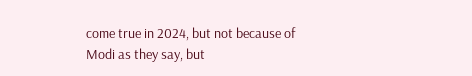come true in 2024, but not because of Modi as they say, but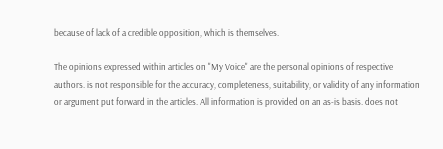because of lack of a credible opposition, which is themselves.

The opinions expressed within articles on "My Voice" are the personal opinions of respective authors. is not responsible for the accuracy, completeness, suitability, or validity of any information or argument put forward in the articles. All information is provided on an as-is basis. does not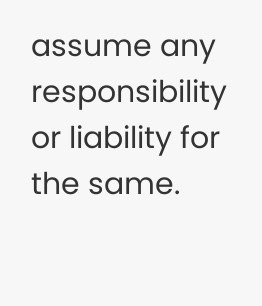assume any responsibility or liability for the same.